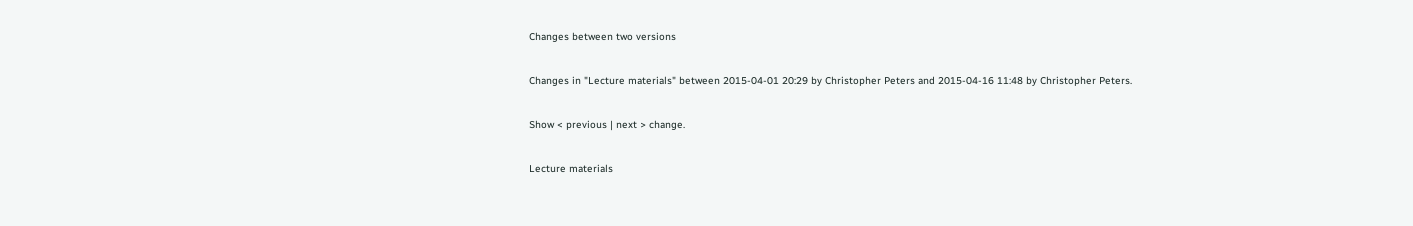Changes between two versions

Changes in "Lecture materials" between 2015-04-01 20:29 by Christopher Peters and 2015-04-16 11:48 by Christopher Peters.

Show < previous | next > change.

Lecture materials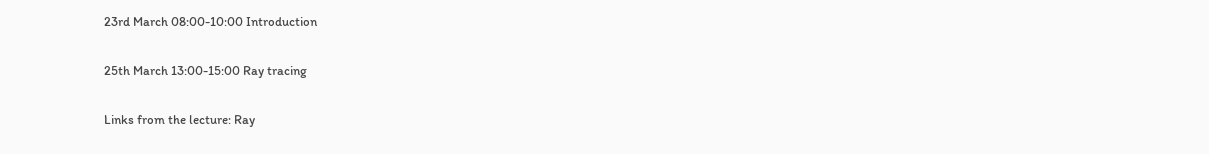23rd March 08:00-10:00 Introduction

25th March 13:00-15:00 Ray tracing

Links from the lecture: Ray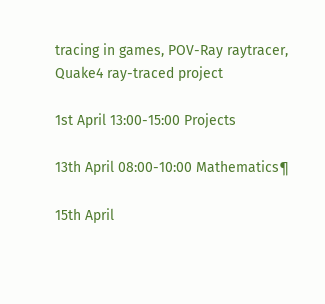tracing in games, POV-Ray raytracer, Quake4 ray-traced project

1st April 13:00-15:00 Projects

13th April 08:00-10:00 Mathematics¶

15th April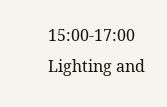15:00-17:00 Lighting and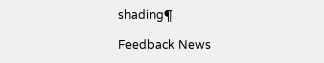shading¶

Feedback News